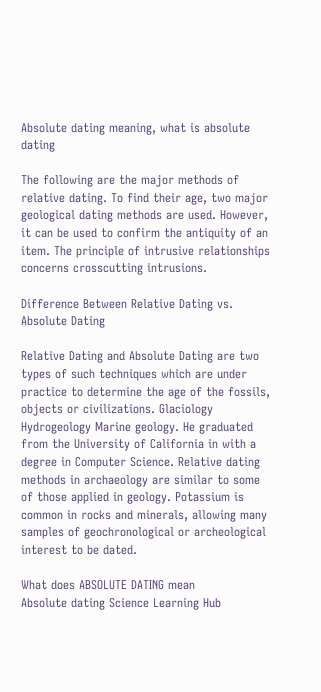Absolute dating meaning, what is absolute dating

The following are the major methods of relative dating. To find their age, two major geological dating methods are used. However, it can be used to confirm the antiquity of an item. The principle of intrusive relationships concerns crosscutting intrusions.

Difference Between Relative Dating vs. Absolute Dating

Relative Dating and Absolute Dating are two types of such techniques which are under practice to determine the age of the fossils, objects or civilizations. Glaciology Hydrogeology Marine geology. He graduated from the University of California in with a degree in Computer Science. Relative dating methods in archaeology are similar to some of those applied in geology. Potassium is common in rocks and minerals, allowing many samples of geochronological or archeological interest to be dated.

What does ABSOLUTE DATING mean
Absolute dating Science Learning Hub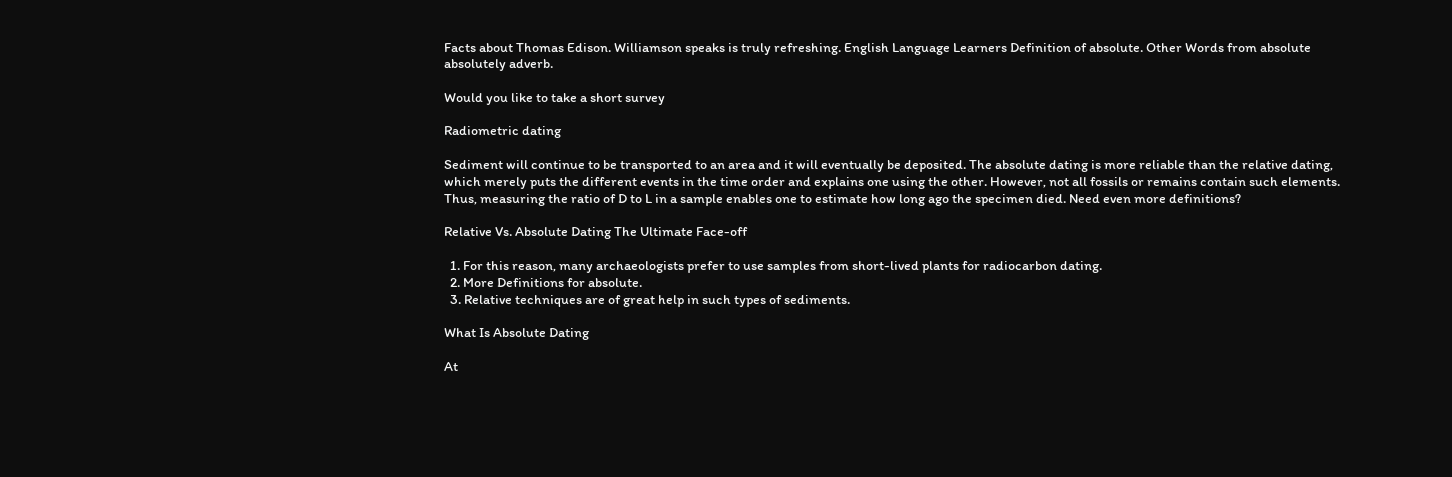Facts about Thomas Edison. Williamson speaks is truly refreshing. English Language Learners Definition of absolute. Other Words from absolute absolutely adverb.

Would you like to take a short survey

Radiometric dating

Sediment will continue to be transported to an area and it will eventually be deposited. The absolute dating is more reliable than the relative dating, which merely puts the different events in the time order and explains one using the other. However, not all fossils or remains contain such elements. Thus, measuring the ratio of D to L in a sample enables one to estimate how long ago the specimen died. Need even more definitions?

Relative Vs. Absolute Dating The Ultimate Face-off

  1. For this reason, many archaeologists prefer to use samples from short-lived plants for radiocarbon dating.
  2. More Definitions for absolute.
  3. Relative techniques are of great help in such types of sediments.

What Is Absolute Dating

At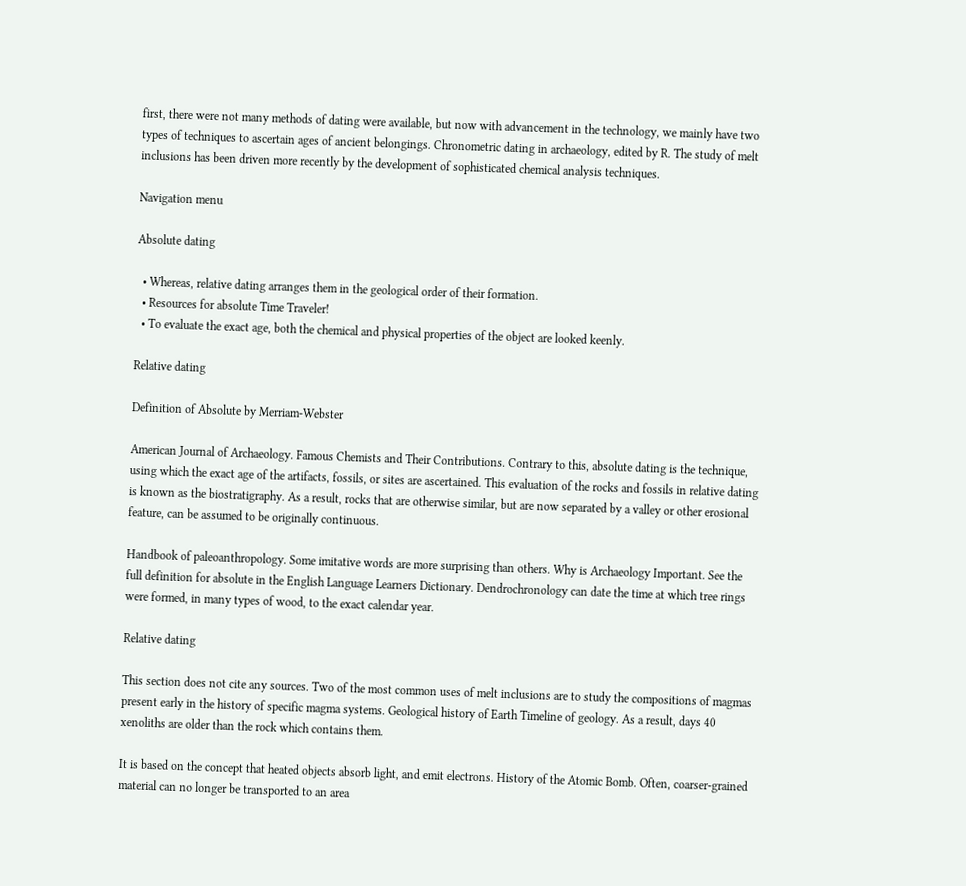first, there were not many methods of dating were available, but now with advancement in the technology, we mainly have two types of techniques to ascertain ages of ancient belongings. Chronometric dating in archaeology, edited by R. The study of melt inclusions has been driven more recently by the development of sophisticated chemical analysis techniques.

Navigation menu

Absolute dating

  • Whereas, relative dating arranges them in the geological order of their formation.
  • Resources for absolute Time Traveler!
  • To evaluate the exact age, both the chemical and physical properties of the object are looked keenly.

Relative dating

Definition of Absolute by Merriam-Webster

American Journal of Archaeology. Famous Chemists and Their Contributions. Contrary to this, absolute dating is the technique, using which the exact age of the artifacts, fossils, or sites are ascertained. This evaluation of the rocks and fossils in relative dating is known as the biostratigraphy. As a result, rocks that are otherwise similar, but are now separated by a valley or other erosional feature, can be assumed to be originally continuous.

Handbook of paleoanthropology. Some imitative words are more surprising than others. Why is Archaeology Important. See the full definition for absolute in the English Language Learners Dictionary. Dendrochronology can date the time at which tree rings were formed, in many types of wood, to the exact calendar year.

Relative dating

This section does not cite any sources. Two of the most common uses of melt inclusions are to study the compositions of magmas present early in the history of specific magma systems. Geological history of Earth Timeline of geology. As a result, days 40 xenoliths are older than the rock which contains them.

It is based on the concept that heated objects absorb light, and emit electrons. History of the Atomic Bomb. Often, coarser-grained material can no longer be transported to an area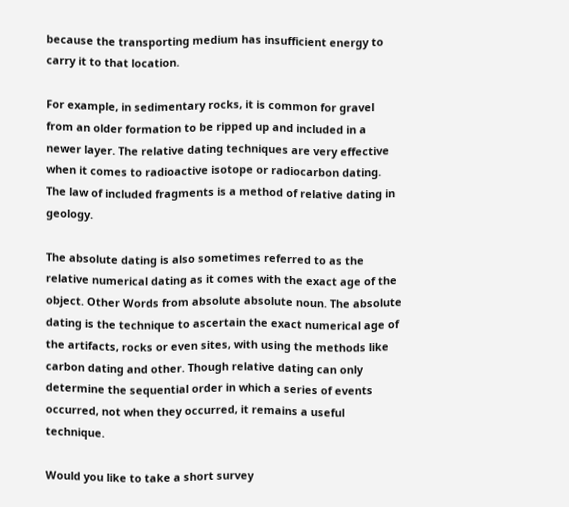because the transporting medium has insufficient energy to carry it to that location.

For example, in sedimentary rocks, it is common for gravel from an older formation to be ripped up and included in a newer layer. The relative dating techniques are very effective when it comes to radioactive isotope or radiocarbon dating. The law of included fragments is a method of relative dating in geology.

The absolute dating is also sometimes referred to as the relative numerical dating as it comes with the exact age of the object. Other Words from absolute absolute noun. The absolute dating is the technique to ascertain the exact numerical age of the artifacts, rocks or even sites, with using the methods like carbon dating and other. Though relative dating can only determine the sequential order in which a series of events occurred, not when they occurred, it remains a useful technique.

Would you like to take a short survey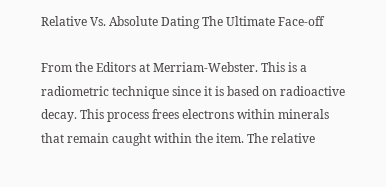Relative Vs. Absolute Dating The Ultimate Face-off

From the Editors at Merriam-Webster. This is a radiometric technique since it is based on radioactive decay. This process frees electrons within minerals that remain caught within the item. The relative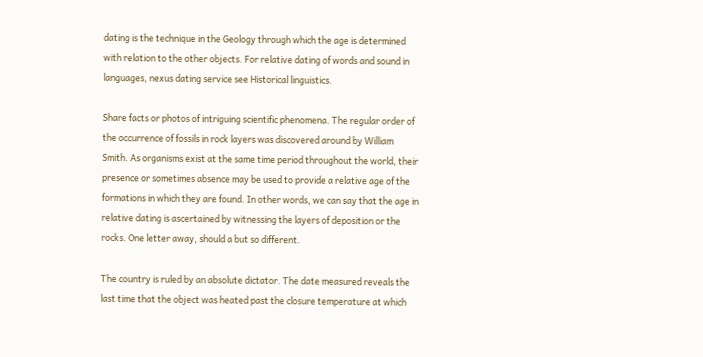dating is the technique in the Geology through which the age is determined with relation to the other objects. For relative dating of words and sound in languages, nexus dating service see Historical linguistics.

Share facts or photos of intriguing scientific phenomena. The regular order of the occurrence of fossils in rock layers was discovered around by William Smith. As organisms exist at the same time period throughout the world, their presence or sometimes absence may be used to provide a relative age of the formations in which they are found. In other words, we can say that the age in relative dating is ascertained by witnessing the layers of deposition or the rocks. One letter away, should a but so different.

The country is ruled by an absolute dictator. The date measured reveals the last time that the object was heated past the closure temperature at which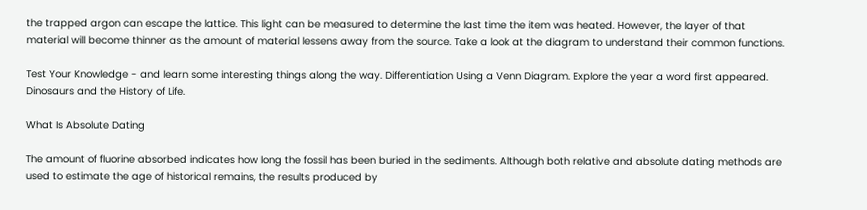the trapped argon can escape the lattice. This light can be measured to determine the last time the item was heated. However, the layer of that material will become thinner as the amount of material lessens away from the source. Take a look at the diagram to understand their common functions.

Test Your Knowledge - and learn some interesting things along the way. Differentiation Using a Venn Diagram. Explore the year a word first appeared. Dinosaurs and the History of Life.

What Is Absolute Dating

The amount of fluorine absorbed indicates how long the fossil has been buried in the sediments. Although both relative and absolute dating methods are used to estimate the age of historical remains, the results produced by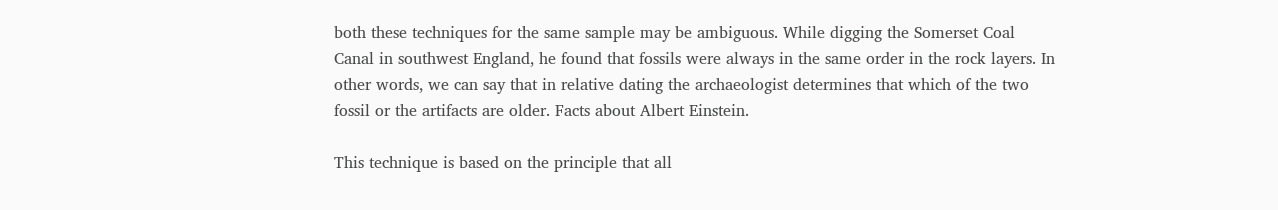both these techniques for the same sample may be ambiguous. While digging the Somerset Coal Canal in southwest England, he found that fossils were always in the same order in the rock layers. In other words, we can say that in relative dating the archaeologist determines that which of the two fossil or the artifacts are older. Facts about Albert Einstein.

This technique is based on the principle that all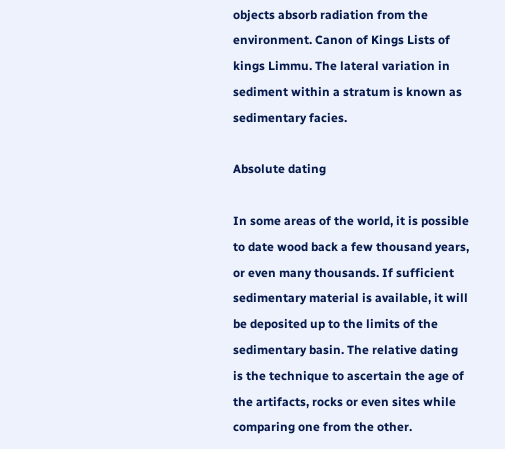objects absorb radiation from the environment. Canon of Kings Lists of kings Limmu. The lateral variation in sediment within a stratum is known as sedimentary facies.

Absolute dating

In some areas of the world, it is possible to date wood back a few thousand years, or even many thousands. If sufficient sedimentary material is available, it will be deposited up to the limits of the sedimentary basin. The relative dating is the technique to ascertain the age of the artifacts, rocks or even sites while comparing one from the other.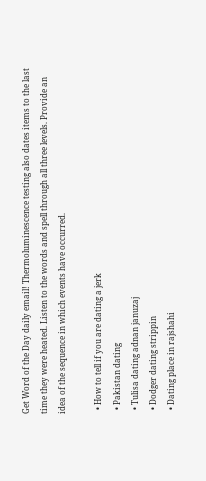Get Word of the Day daily email! Thermoluminescence testing also dates items to the last time they were heated. Listen to the words and spell through all three levels. Provide an idea of the sequence in which events have occurred.

  • How to tell if you are dating a jerk
  • Pakistan dating
  • Tulisa dating adnan januzaj
  • Dodger dating strippin
  • Dating place in rajshahi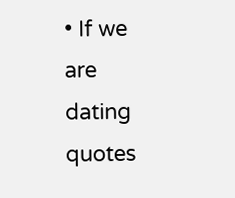• If we are dating quotes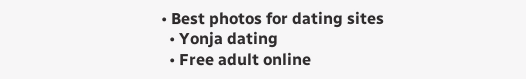• Best photos for dating sites
  • Yonja dating
  • Free adult online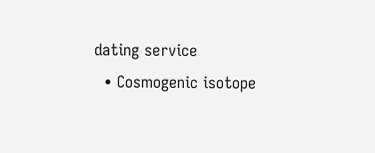dating service
  • Cosmogenic isotope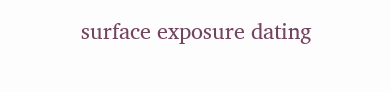surface exposure dating